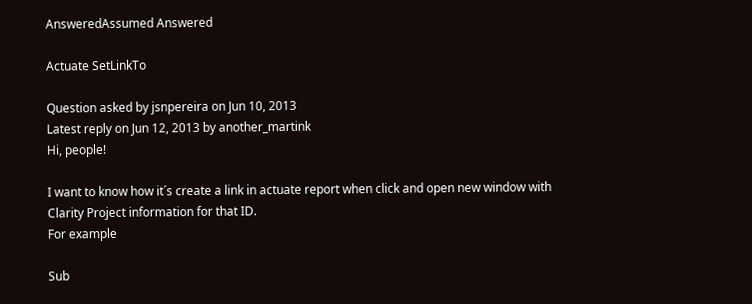AnsweredAssumed Answered

Actuate SetLinkTo

Question asked by jsnpereira on Jun 10, 2013
Latest reply on Jun 12, 2013 by another_martink
Hi, people!

I want to know how it´s create a link in actuate report when click and open new window with Clarity Project information for that ID.
For example

Sub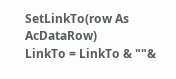SetLinkTo(row As AcDataRow)
LinkTo = LinkTo & ""&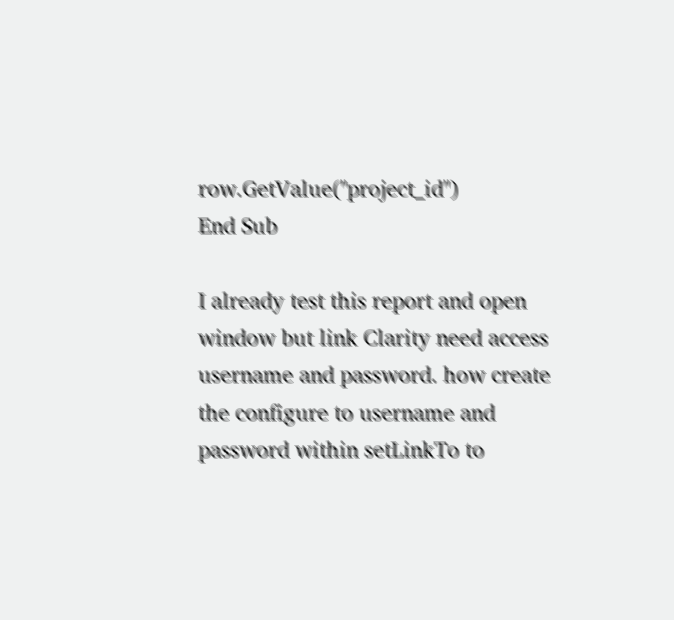row.GetValue("project_id")
End Sub

I already test this report and open window but link Clarity need access username and password. how create the configure to username and password within setLinkTo to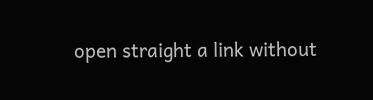open straight a link without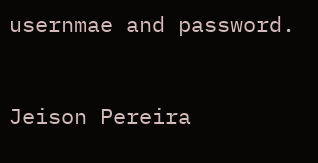usernmae and password.


Jeison Pereira